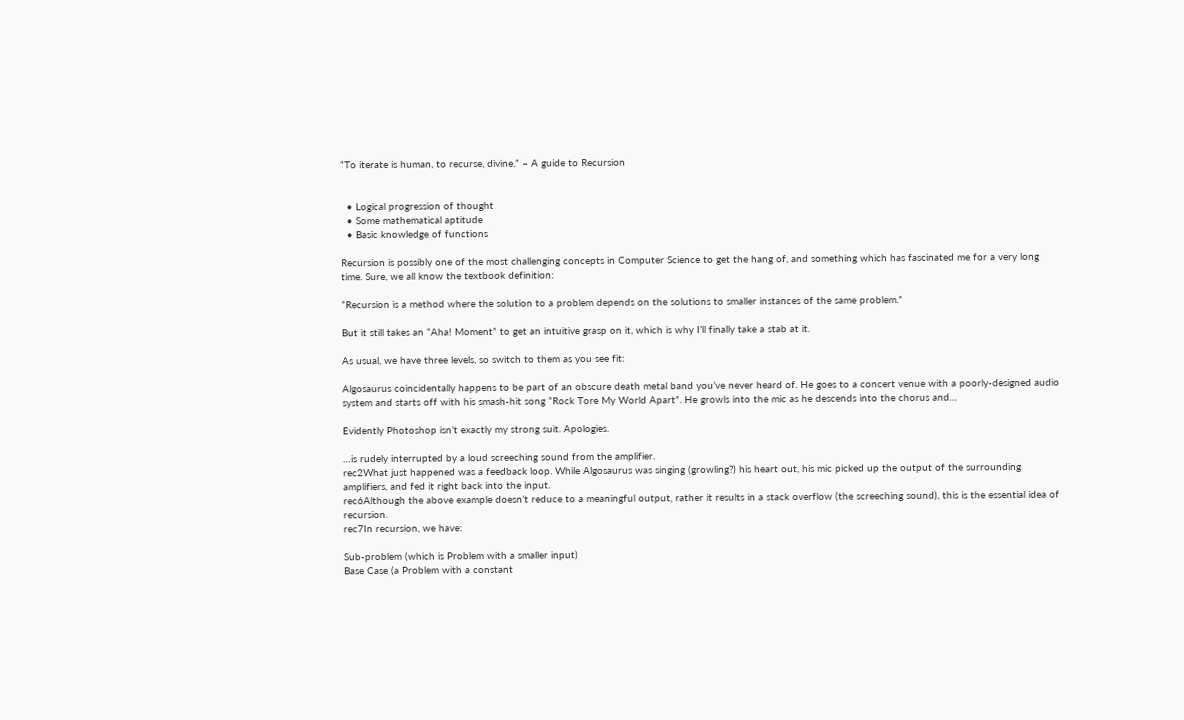“To iterate is human, to recurse, divine.” – A guide to Recursion


  • Logical progression of thought
  • Some mathematical aptitude
  • Basic knowledge of functions

Recursion is possibly one of the most challenging concepts in Computer Science to get the hang of, and something which has fascinated me for a very long time. Sure, we all know the textbook definition:

“Recursion is a method where the solution to a problem depends on the solutions to smaller instances of the same problem.”

But it still takes an “Aha! Moment” to get an intuitive grasp on it, which is why I’ll finally take a stab at it.

As usual, we have three levels, so switch to them as you see fit:

Algosaurus coincidentally happens to be part of an obscure death metal band you’ve never heard of. He goes to a concert venue with a poorly-designed audio system and starts off with his smash-hit song “Rock Tore My World Apart”. He growls into the mic as he descends into the chorus and…

Evidently Photoshop isn’t exactly my strong suit. Apologies.

…is rudely interrupted by a loud screeching sound from the amplifier.
rec2What just happened was a feedback loop. While Algosaurus was singing (growling?) his heart out, his mic picked up the output of the surrounding amplifiers, and fed it right back into the input.
rec6Although the above example doesn’t reduce to a meaningful output, rather it results in a stack overflow (the screeching sound), this is the essential idea of recursion.
rec7In recursion, we have:

Sub-problem (which is Problem with a smaller input)
Base Case (a Problem with a constant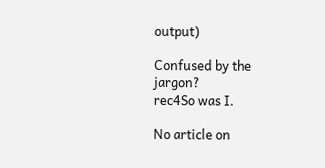output)

Confused by the jargon?
rec4So was I.

No article on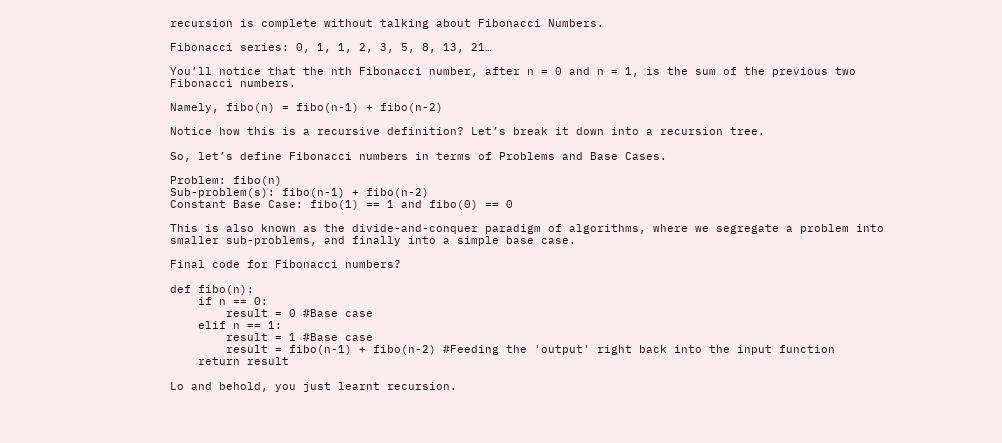recursion is complete without talking about Fibonacci Numbers.

Fibonacci series: 0, 1, 1, 2, 3, 5, 8, 13, 21…

You’ll notice that the nth Fibonacci number, after n = 0 and n = 1, is the sum of the previous two Fibonacci numbers.

Namely, fibo(n) = fibo(n-1) + fibo(n-2)

Notice how this is a recursive definition? Let’s break it down into a recursion tree.

So, let’s define Fibonacci numbers in terms of Problems and Base Cases.

Problem: fibo(n)
Sub-problem(s): fibo(n-1) + fibo(n-2)
Constant Base Case: fibo(1) == 1 and fibo(0) == 0

This is also known as the divide-and-conquer paradigm of algorithms, where we segregate a problem into smaller sub-problems, and finally into a simple base case.

Final code for Fibonacci numbers?

def fibo(n):
    if n == 0:
        result = 0 #Base case
    elif n == 1:
        result = 1 #Base case
        result = fibo(n-1) + fibo(n-2) #Feeding the 'output' right back into the input function
    return result

Lo and behold, you just learnt recursion.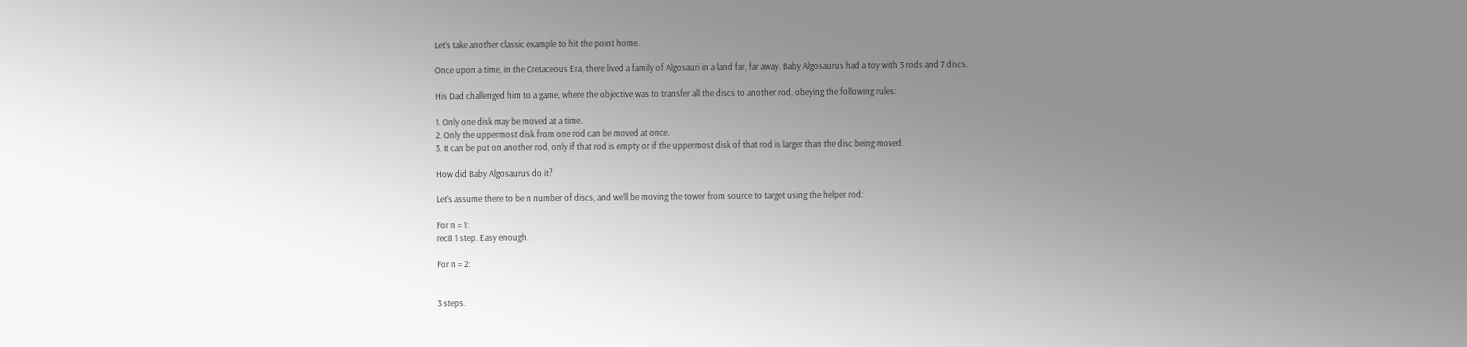Let’s take another classic example to hit the point home.

Once upon a time, in the Cretaceous Era, there lived a family of Algosauri in a land far, far away. Baby Algosaurus had a toy with 3 rods and 7 discs.

His Dad challenged him to a game, where the objective was to transfer all the discs to another rod, obeying the following rules:

1. Only one disk may be moved at a time.
2. Only the uppermost disk from one rod can be moved at once.
3. It can be put on another rod, only if that rod is empty or if the uppermost disk of that rod is larger than the disc being moved.

How did Baby Algosaurus do it?

Let’s assume there to be n number of discs, and we’ll be moving the tower from source to target using the helper rod:

For n = 1:
rec8 1 step. Easy enough.

For n = 2:


3 steps.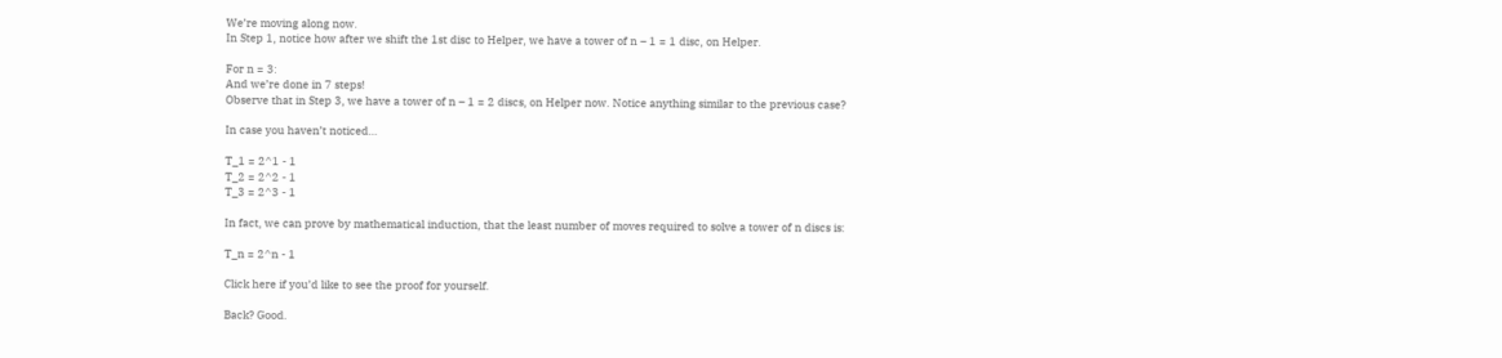We’re moving along now.
In Step 1, notice how after we shift the 1st disc to Helper, we have a tower of n – 1 = 1 disc, on Helper.

For n = 3:
And we’re done in 7 steps!
Observe that in Step 3, we have a tower of n – 1 = 2 discs, on Helper now. Notice anything similar to the previous case?

In case you haven’t noticed…

T_1 = 2^1 - 1
T_2 = 2^2 - 1
T_3 = 2^3 - 1

In fact, we can prove by mathematical induction, that the least number of moves required to solve a tower of n discs is:

T_n = 2^n - 1

Click here if you’d like to see the proof for yourself.

Back? Good.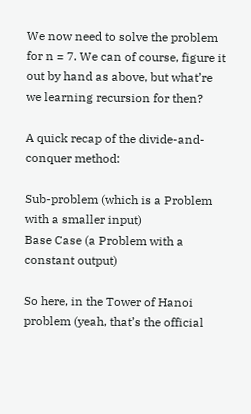We now need to solve the problem for n = 7. We can of course, figure it out by hand as above, but what’re we learning recursion for then?

A quick recap of the divide-and-conquer method:

Sub-problem (which is a Problem with a smaller input)
Base Case (a Problem with a constant output)

So here, in the Tower of Hanoi problem (yeah, that’s the official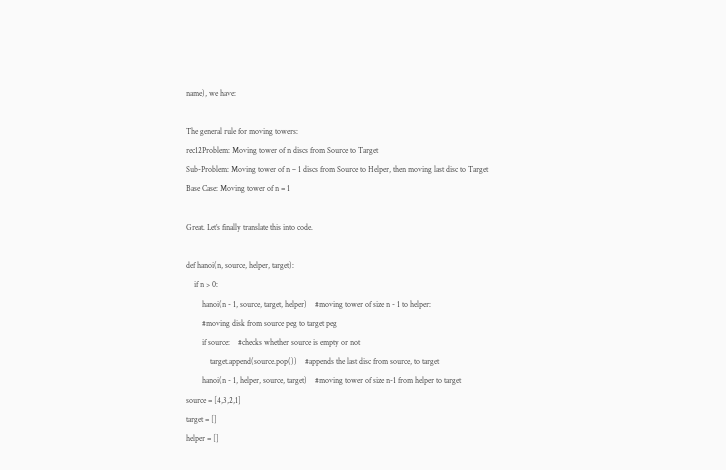name), we have:

The general rule for moving towers:
rec12Problem: Moving tower of n discs from Source to Target
Sub-Problem: Moving tower of n – 1 discs from Source to Helper, then moving last disc to Target
Base Case: Moving tower of n = 1

Great. Let’s finally translate this into code.

def hanoi(n, source, helper, target):
    if n > 0:
        hanoi(n - 1, source, target, helper)    #moving tower of size n - 1 to helper:
        #moving disk from source peg to target peg
        if source:    #checks whether source is empty or not
            target.append(source.pop())    #appends the last disc from source, to target
        hanoi(n - 1, helper, source, target)    #moving tower of size n-1 from helper to target
source = [4,3,2,1]
target = []
helper = []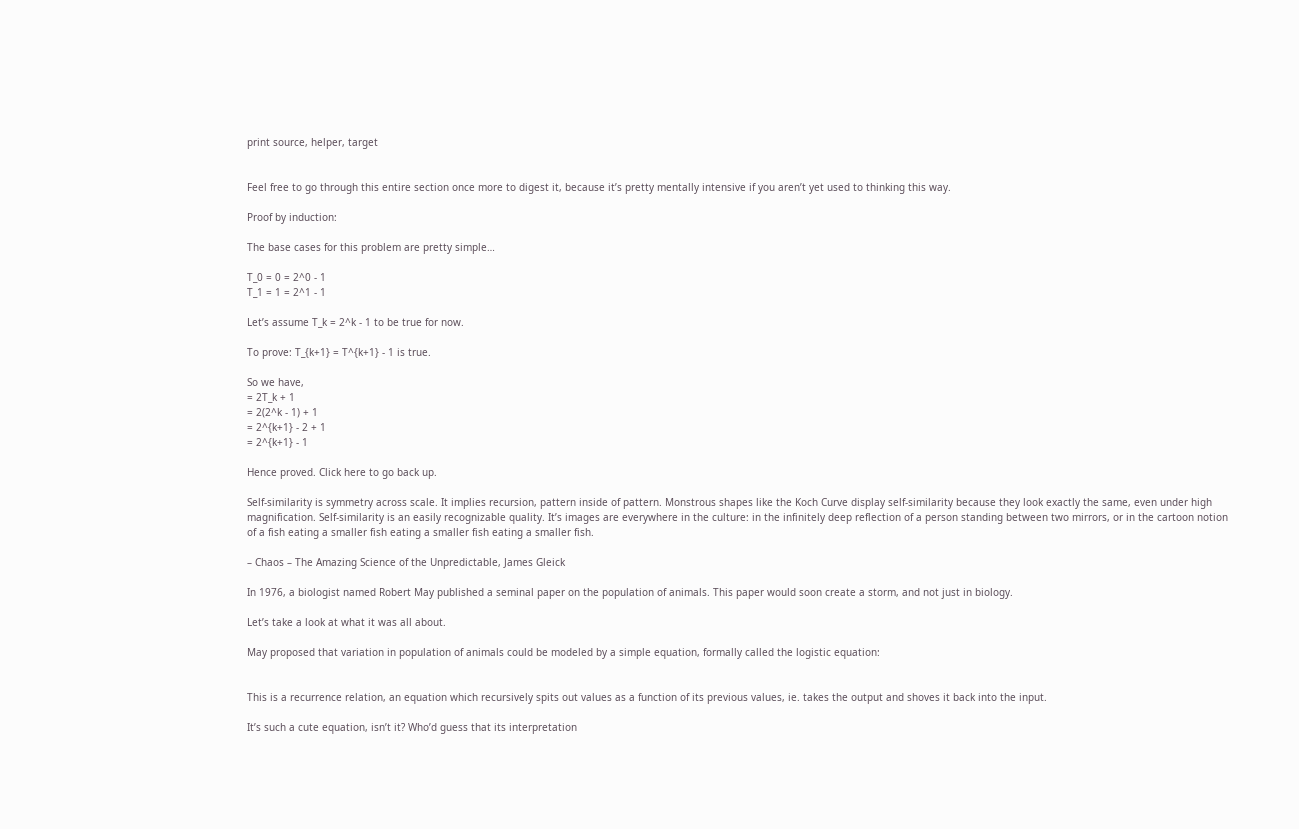print source, helper, target


Feel free to go through this entire section once more to digest it, because it’s pretty mentally intensive if you aren’t yet used to thinking this way.

Proof by induction:

The base cases for this problem are pretty simple…

T_0 = 0 = 2^0 - 1
T_1 = 1 = 2^1 - 1

Let’s assume T_k = 2^k - 1 to be true for now.

To prove: T_{k+1} = T^{k+1} - 1 is true.

So we have,
= 2T_k + 1
= 2(2^k - 1) + 1
= 2^{k+1} - 2 + 1
= 2^{k+1} - 1

Hence proved. Click here to go back up.

Self-similarity is symmetry across scale. It implies recursion, pattern inside of pattern. Monstrous shapes like the Koch Curve display self-similarity because they look exactly the same, even under high magnification. Self-similarity is an easily recognizable quality. It’s images are everywhere in the culture: in the infinitely deep reflection of a person standing between two mirrors, or in the cartoon notion of a fish eating a smaller fish eating a smaller fish eating a smaller fish.

– Chaos – The Amazing Science of the Unpredictable, James Gleick

In 1976, a biologist named Robert May published a seminal paper on the population of animals. This paper would soon create a storm, and not just in biology.

Let’s take a look at what it was all about.

May proposed that variation in population of animals could be modeled by a simple equation, formally called the logistic equation:


This is a recurrence relation, an equation which recursively spits out values as a function of its previous values, ie. takes the output and shoves it back into the input.

It’s such a cute equation, isn’t it? Who’d guess that its interpretation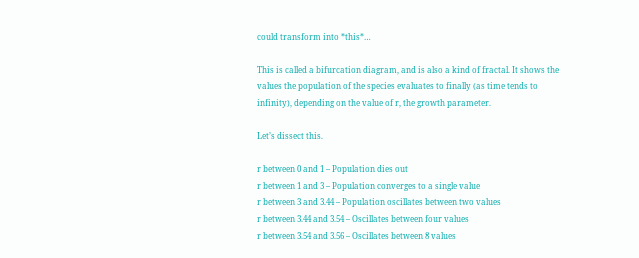could transform into *this*…

This is called a bifurcation diagram, and is also a kind of fractal. It shows the values the population of the species evaluates to finally (as time tends to infinity), depending on the value of r, the growth parameter.

Let’s dissect this.

r between 0 and 1 – Population dies out
r between 1 and 3 – Population converges to a single value
r between 3 and 3.44 – Population oscillates between two values
r between 3.44 and 3.54 – Oscillates between four values
r between 3.54 and 3.56 – Oscillates between 8 values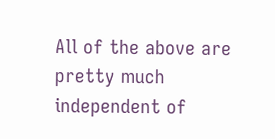All of the above are pretty much independent of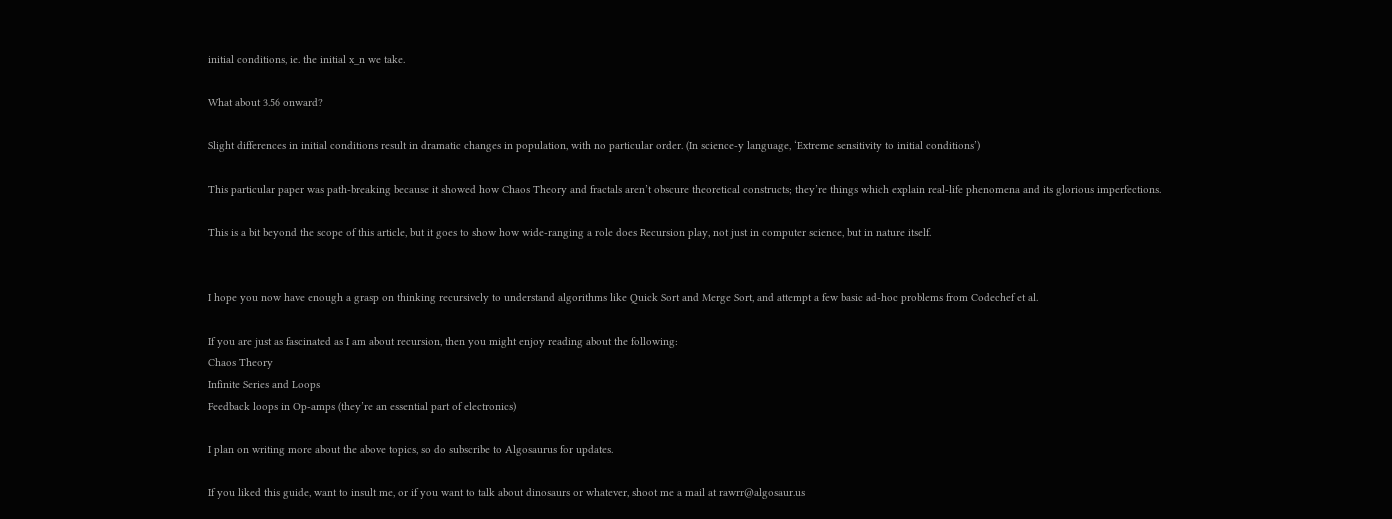initial conditions, ie. the initial x_n we take.

What about 3.56 onward?

Slight differences in initial conditions result in dramatic changes in population, with no particular order. (In science-y language, ‘Extreme sensitivity to initial conditions’)

This particular paper was path-breaking because it showed how Chaos Theory and fractals aren’t obscure theoretical constructs; they’re things which explain real-life phenomena and its glorious imperfections.

This is a bit beyond the scope of this article, but it goes to show how wide-ranging a role does Recursion play, not just in computer science, but in nature itself.


I hope you now have enough a grasp on thinking recursively to understand algorithms like Quick Sort and Merge Sort, and attempt a few basic ad-hoc problems from Codechef et al.

If you are just as fascinated as I am about recursion, then you might enjoy reading about the following:
Chaos Theory
Infinite Series and Loops
Feedback loops in Op-amps (they’re an essential part of electronics)

I plan on writing more about the above topics, so do subscribe to Algosaurus for updates.

If you liked this guide, want to insult me, or if you want to talk about dinosaurs or whatever, shoot me a mail at rawrr@algosaur.us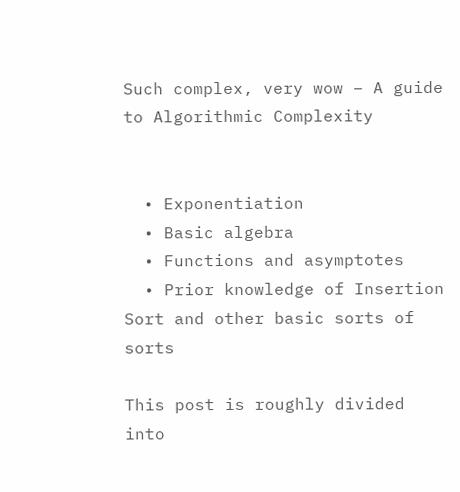Such complex, very wow – A guide to Algorithmic Complexity


  • Exponentiation
  • Basic algebra
  • Functions and asymptotes
  • Prior knowledge of Insertion Sort and other basic sorts of sorts

This post is roughly divided into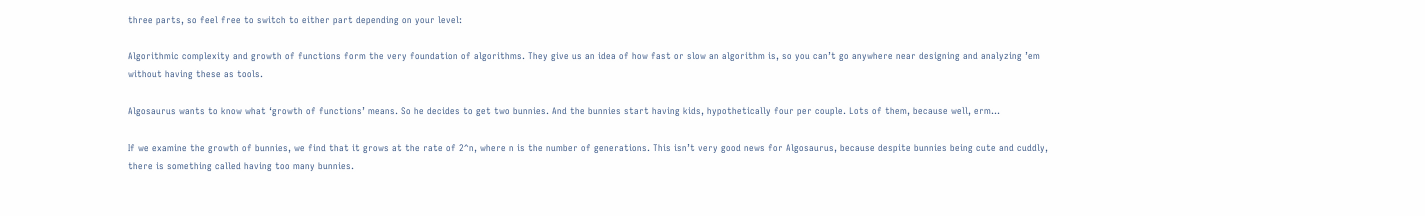three parts, so feel free to switch to either part depending on your level:

Algorithmic complexity and growth of functions form the very foundation of algorithms. They give us an idea of how fast or slow an algorithm is, so you can’t go anywhere near designing and analyzing ’em without having these as tools.

Algosaurus wants to know what ‘growth of functions’ means. So he decides to get two bunnies. And the bunnies start having kids, hypothetically four per couple. Lots of them, because well, erm…

If we examine the growth of bunnies, we find that it grows at the rate of 2^n, where n is the number of generations. This isn’t very good news for Algosaurus, because despite bunnies being cute and cuddly, there is something called having too many bunnies.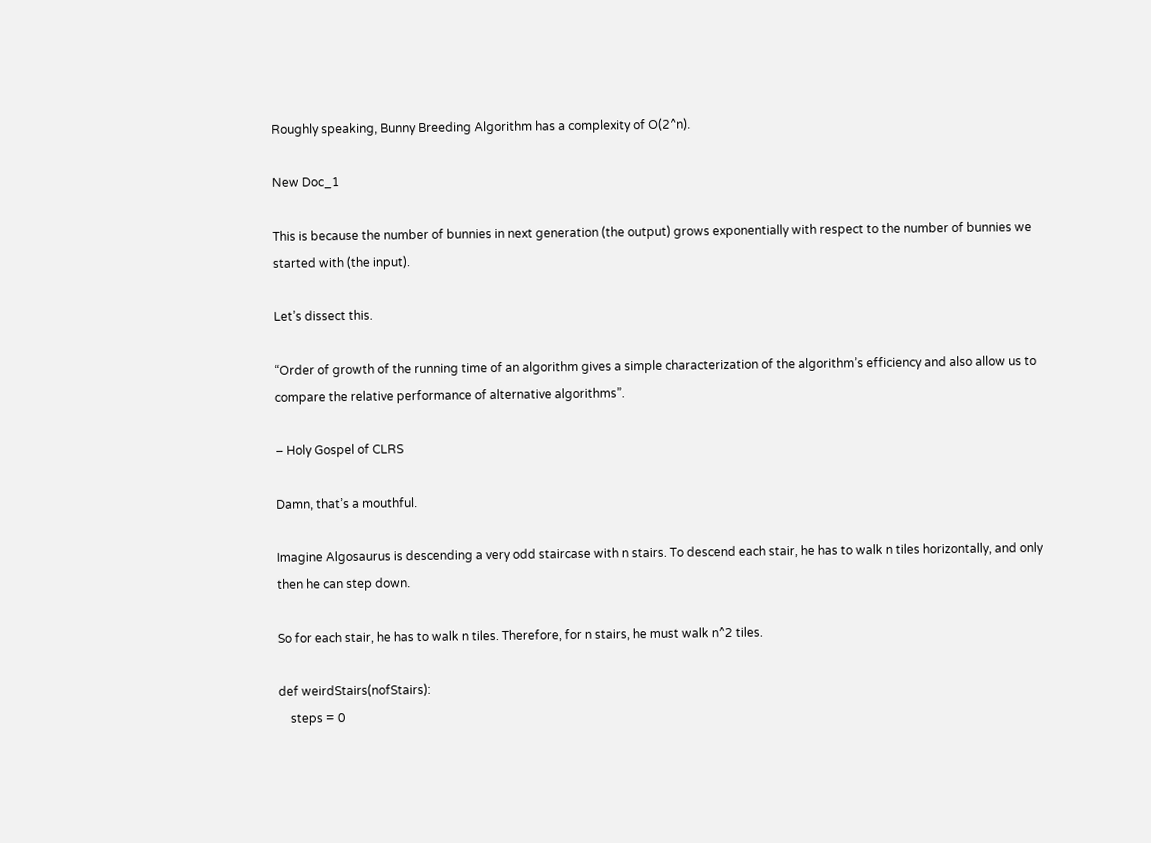Roughly speaking, Bunny Breeding Algorithm has a complexity of O(2^n).

New Doc_1

This is because the number of bunnies in next generation (the output) grows exponentially with respect to the number of bunnies we started with (the input).

Let’s dissect this.

“Order of growth of the running time of an algorithm gives a simple characterization of the algorithm’s efficiency and also allow us to compare the relative performance of alternative algorithms”.

– Holy Gospel of CLRS

Damn, that’s a mouthful.

Imagine Algosaurus is descending a very odd staircase with n stairs. To descend each stair, he has to walk n tiles horizontally, and only then he can step down.

So for each stair, he has to walk n tiles. Therefore, for n stairs, he must walk n^2 tiles.

def weirdStairs(nofStairs):
    steps = 0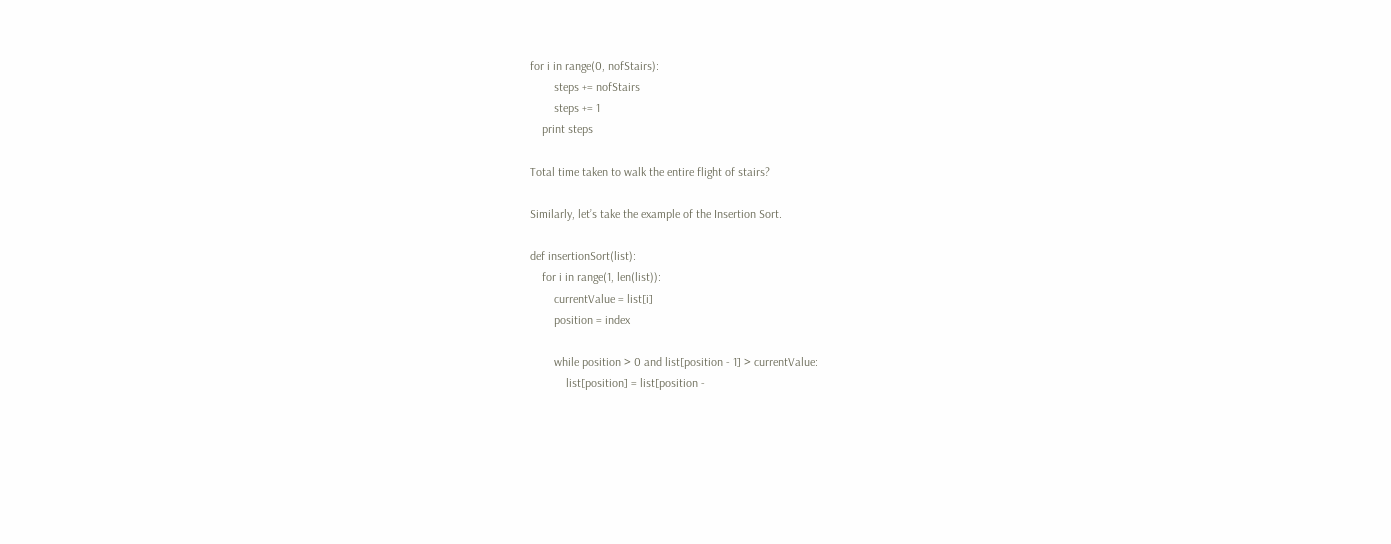for i in range(0, nofStairs):
        steps += nofStairs
        steps += 1
    print steps

Total time taken to walk the entire flight of stairs?

Similarly, let’s take the example of the Insertion Sort.

def insertionSort(list):
    for i in range(1, len(list)):
        currentValue = list[i]
        position = index

        while position > 0 and list[position - 1] > currentValue:
            list[position] = list[position -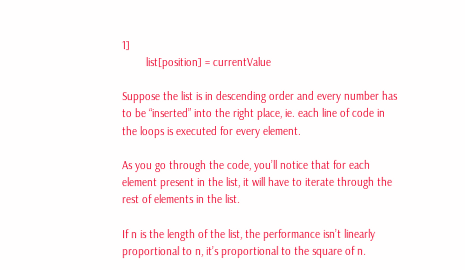1]
        list[position] = currentValue

Suppose the list is in descending order and every number has to be “inserted” into the right place, ie. each line of code in the loops is executed for every element.

As you go through the code, you’ll notice that for each element present in the list, it will have to iterate through the rest of elements in the list.

If n is the length of the list, the performance isn’t linearly proportional to n, it’s proportional to the square of n.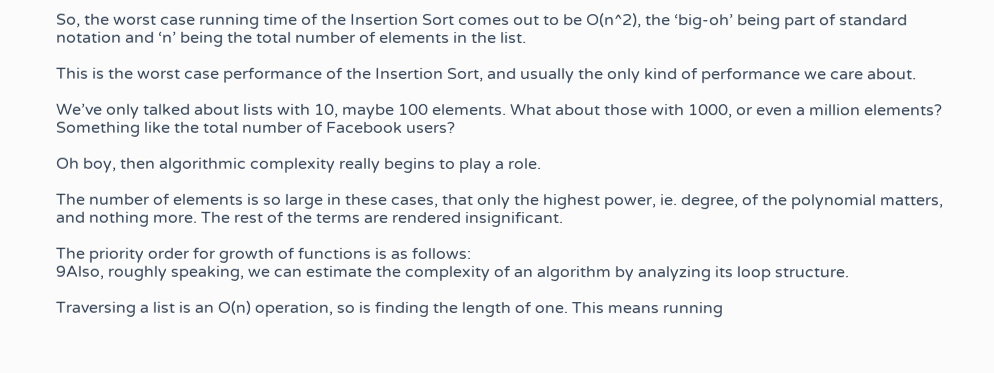So, the worst case running time of the Insertion Sort comes out to be O(n^2), the ‘big-oh’ being part of standard notation and ‘n’ being the total number of elements in the list.

This is the worst case performance of the Insertion Sort, and usually the only kind of performance we care about.

We’ve only talked about lists with 10, maybe 100 elements. What about those with 1000, or even a million elements? Something like the total number of Facebook users?

Oh boy, then algorithmic complexity really begins to play a role.

The number of elements is so large in these cases, that only the highest power, ie. degree, of the polynomial matters, and nothing more. The rest of the terms are rendered insignificant.

The priority order for growth of functions is as follows:
9Also, roughly speaking, we can estimate the complexity of an algorithm by analyzing its loop structure.

Traversing a list is an O(n) operation, so is finding the length of one. This means running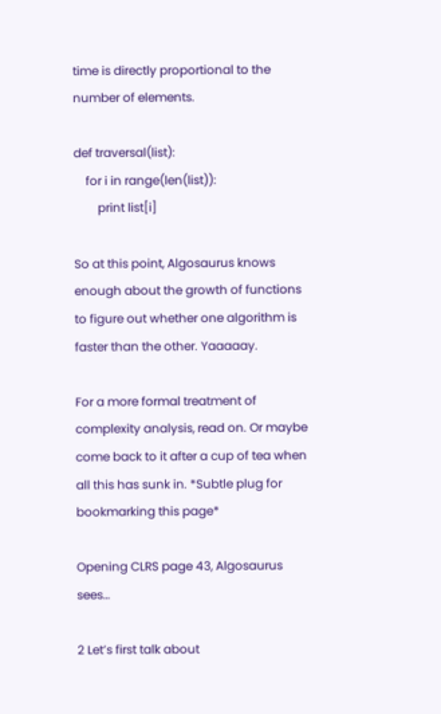time is directly proportional to the number of elements.

def traversal(list):
    for i in range(len(list)):
        print list[i]

So at this point, Algosaurus knows enough about the growth of functions to figure out whether one algorithm is faster than the other. Yaaaaay.

For a more formal treatment of complexity analysis, read on. Or maybe come back to it after a cup of tea when all this has sunk in. *Subtle plug for bookmarking this page*

Opening CLRS page 43, Algosaurus sees…

2 Let’s first talk about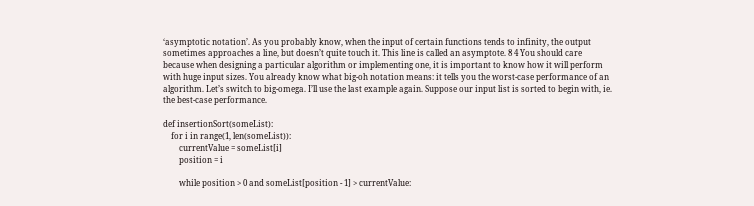‘asymptotic notation’. As you probably know, when the input of certain functions tends to infinity, the output sometimes approaches a line, but doesn’t quite touch it. This line is called an asymptote. 8 4 You should care because when designing a particular algorithm or implementing one, it is important to know how it will perform with huge input sizes. You already know what big-oh notation means: it tells you the worst-case performance of an algorithm. Let’s switch to big-omega. I’ll use the last example again. Suppose our input list is sorted to begin with, ie. the best-case performance.

def insertionSort(someList):
    for i in range(1, len(someList)):
        currentValue = someList[i]
        position = i

        while position > 0 and someList[position - 1] > currentValue: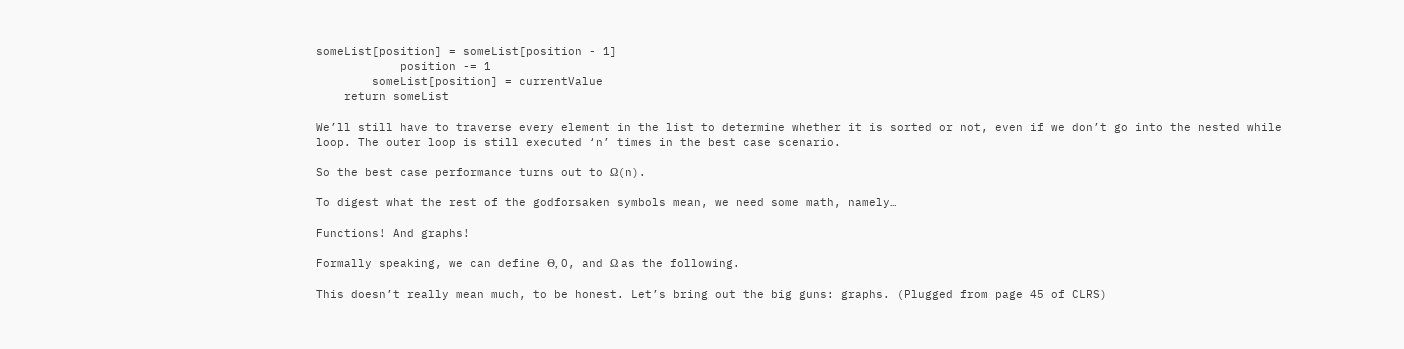someList[position] = someList[position - 1]
            position -= 1
        someList[position] = currentValue
    return someList

We’ll still have to traverse every element in the list to determine whether it is sorted or not, even if we don’t go into the nested while loop. The outer loop is still executed ‘n’ times in the best case scenario.

So the best case performance turns out to Ω(n).

To digest what the rest of the godforsaken symbols mean, we need some math, namely…

Functions! And graphs!

Formally speaking, we can define Θ, O, and Ω as the following.

This doesn’t really mean much, to be honest. Let’s bring out the big guns: graphs. (Plugged from page 45 of CLRS)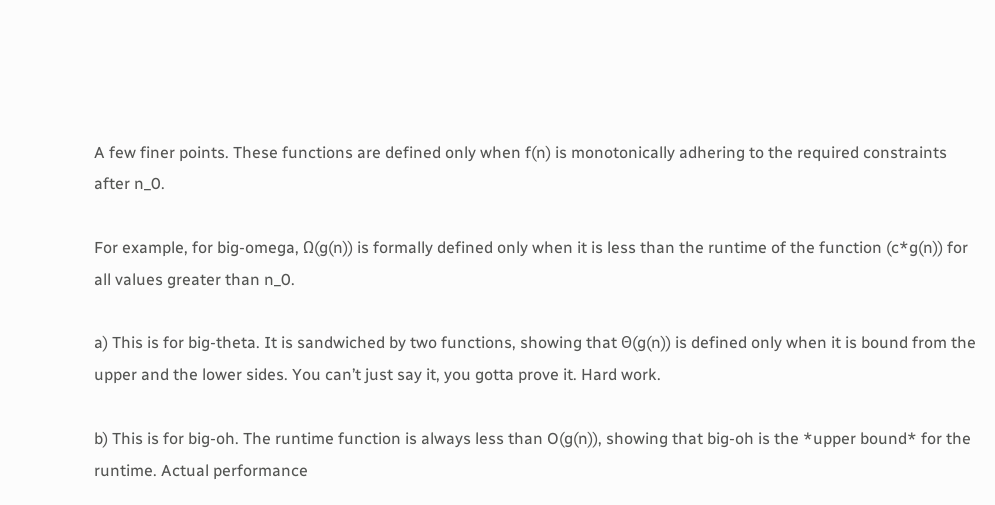A few finer points. These functions are defined only when f(n) is monotonically adhering to the required constraints after n_0.

For example, for big-omega, Ω(g(n)) is formally defined only when it is less than the runtime of the function (c*g(n)) for all values greater than n_0.

a) This is for big-theta. It is sandwiched by two functions, showing that Θ(g(n)) is defined only when it is bound from the upper and the lower sides. You can’t just say it, you gotta prove it. Hard work.

b) This is for big-oh. The runtime function is always less than O(g(n)), showing that big-oh is the *upper bound* for the runtime. Actual performance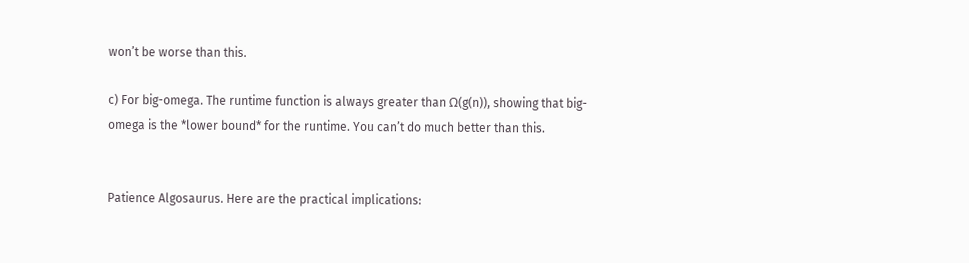won’t be worse than this.

c) For big-omega. The runtime function is always greater than Ω(g(n)), showing that big-omega is the *lower bound* for the runtime. You can’t do much better than this.


Patience Algosaurus. Here are the practical implications: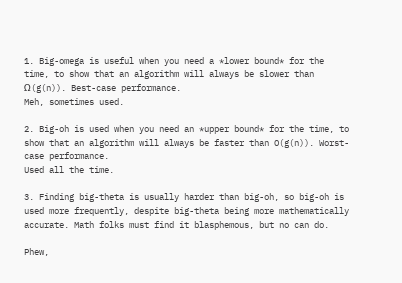1. Big-omega is useful when you need a *lower bound* for the time, to show that an algorithm will always be slower than Ω(g(n)). Best-case performance.
Meh, sometimes used.

2. Big-oh is used when you need an *upper bound* for the time, to show that an algorithm will always be faster than O(g(n)). Worst-case performance.
Used all the time.

3. Finding big-theta is usually harder than big-oh, so big-oh is used more frequently, despite big-theta being more mathematically accurate. Math folks must find it blasphemous, but no can do.

Phew,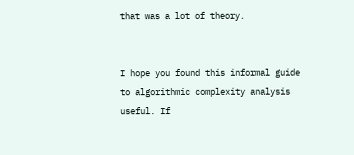that was a lot of theory.


I hope you found this informal guide to algorithmic complexity analysis useful. If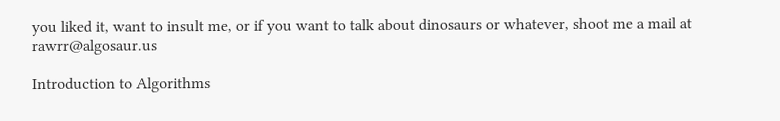you liked it, want to insult me, or if you want to talk about dinosaurs or whatever, shoot me a mail at rawrr@algosaur.us

Introduction to Algorithms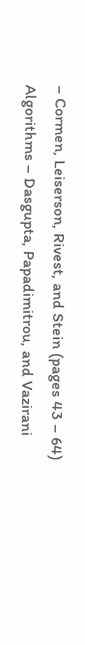– Cormen, Leiserson, Rivest, and Stein (pages 43 – 64)
Algorithms – Dasgupta, Papadimitrou, and Vazirani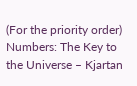(For the priority order)
Numbers: The Key to the Universe – Kjartan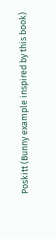Poskitt (Bunny example inspired by this book)